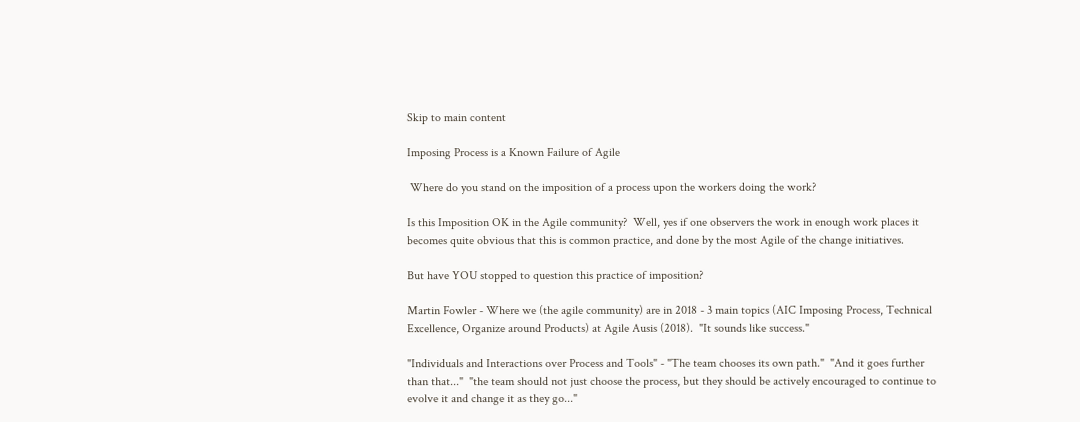Skip to main content

Imposing Process is a Known Failure of Agile

 Where do you stand on the imposition of a process upon the workers doing the work?

Is this Imposition OK in the Agile community?  Well, yes if one observers the work in enough work places it becomes quite obvious that this is common practice, and done by the most Agile of the change initiatives.

But have YOU stopped to question this practice of imposition?

Martin Fowler - Where we (the agile community) are in 2018 - 3 main topics (AIC Imposing Process, Technical Excellence, Organize around Products) at Agile Ausis (2018).  "It sounds like success."

"Individuals and Interactions over Process and Tools" - "The team chooses its own path."  "And it goes further than that..."  "the team should not just choose the process, but they should be actively encouraged to continue to evolve it and change it as they go..."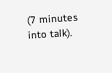(7 minutes into talk).